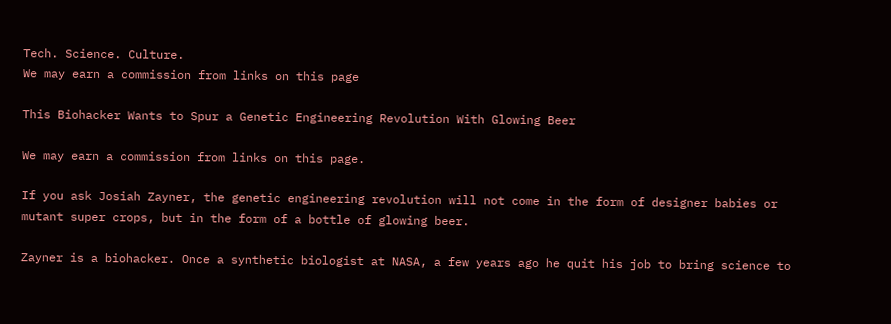Tech. Science. Culture.
We may earn a commission from links on this page

This Biohacker Wants to Spur a Genetic Engineering Revolution With Glowing Beer

We may earn a commission from links on this page.

If you ask Josiah Zayner, the genetic engineering revolution will not come in the form of designer babies or mutant super crops, but in the form of a bottle of glowing beer.

Zayner is a biohacker. Once a synthetic biologist at NASA, a few years ago he quit his job to bring science to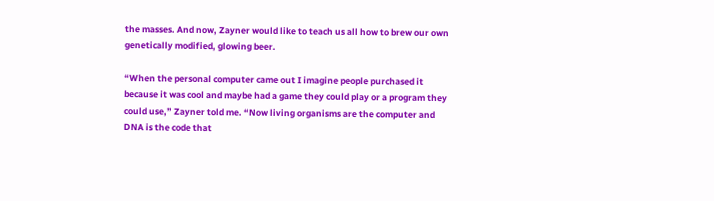the masses. And now, Zayner would like to teach us all how to brew our own genetically modified, glowing beer.

“When the personal computer came out I imagine people purchased it because it was cool and maybe had a game they could play or a program they could use,” Zayner told me. “Now living organisms are the computer and DNA is the code that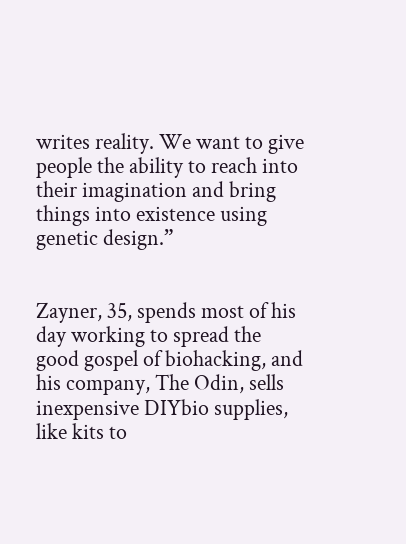writes reality. We want to give people the ability to reach into their imagination and bring things into existence using genetic design.”


Zayner, 35, spends most of his day working to spread the good gospel of biohacking, and his company, The Odin, sells inexpensive DIYbio supplies, like kits to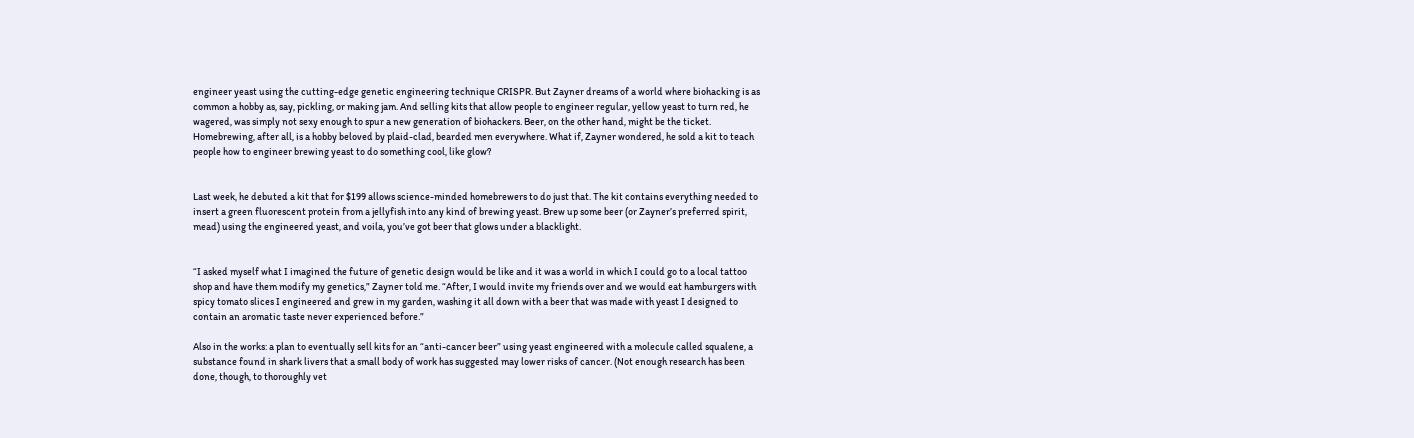engineer yeast using the cutting-edge genetic engineering technique CRISPR. But Zayner dreams of a world where biohacking is as common a hobby as, say, pickling, or making jam. And selling kits that allow people to engineer regular, yellow yeast to turn red, he wagered, was simply not sexy enough to spur a new generation of biohackers. Beer, on the other hand, might be the ticket. Homebrewing, after all, is a hobby beloved by plaid-clad, bearded men everywhere. What if, Zayner wondered, he sold a kit to teach people how to engineer brewing yeast to do something cool, like glow?


Last week, he debuted a kit that for $199 allows science-minded homebrewers to do just that. The kit contains everything needed to insert a green fluorescent protein from a jellyfish into any kind of brewing yeast. Brew up some beer (or Zayner’s preferred spirit, mead) using the engineered yeast, and voila, you’ve got beer that glows under a blacklight.


“I asked myself what I imagined the future of genetic design would be like and it was a world in which I could go to a local tattoo shop and have them modify my genetics,” Zayner told me. “After, I would invite my friends over and we would eat hamburgers with spicy tomato slices I engineered and grew in my garden, washing it all down with a beer that was made with yeast I designed to contain an aromatic taste never experienced before.”

Also in the works: a plan to eventually sell kits for an “anti-cancer beer” using yeast engineered with a molecule called squalene, a substance found in shark livers that a small body of work has suggested may lower risks of cancer. (Not enough research has been done, though, to thoroughly vet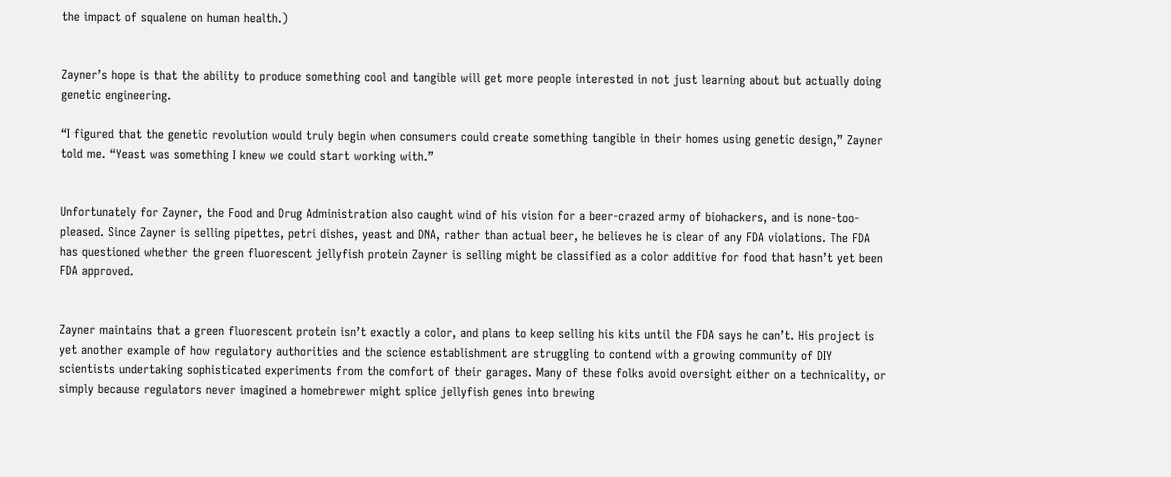the impact of squalene on human health.)


Zayner’s hope is that the ability to produce something cool and tangible will get more people interested in not just learning about but actually doing genetic engineering.

“I figured that the genetic revolution would truly begin when consumers could create something tangible in their homes using genetic design,” Zayner told me. “Yeast was something I knew we could start working with.”


Unfortunately for Zayner, the Food and Drug Administration also caught wind of his vision for a beer-crazed army of biohackers, and is none-too-pleased. Since Zayner is selling pipettes, petri dishes, yeast and DNA, rather than actual beer, he believes he is clear of any FDA violations. The FDA has questioned whether the green fluorescent jellyfish protein Zayner is selling might be classified as a color additive for food that hasn’t yet been FDA approved.


Zayner maintains that a green fluorescent protein isn’t exactly a color, and plans to keep selling his kits until the FDA says he can’t. His project is yet another example of how regulatory authorities and the science establishment are struggling to contend with a growing community of DIY scientists undertaking sophisticated experiments from the comfort of their garages. Many of these folks avoid oversight either on a technicality, or simply because regulators never imagined a homebrewer might splice jellyfish genes into brewing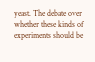yeast. The debate over whether these kinds of experiments should be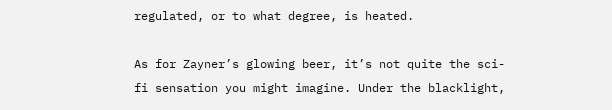regulated, or to what degree, is heated.

As for Zayner’s glowing beer, it’s not quite the sci-fi sensation you might imagine. Under the blacklight,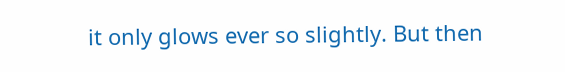it only glows ever so slightly. But then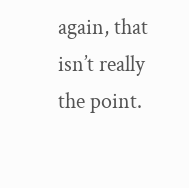again, that isn’t really the point.